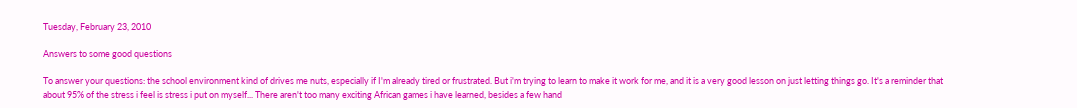Tuesday, February 23, 2010

Answers to some good questions

To answer your questions: the school environment kind of drives me nuts, especially if I'm already tired or frustrated. But i'm trying to learn to make it work for me, and it is a very good lesson on just letting things go. It's a reminder that about 95% of the stress i feel is stress i put on myself... There aren't too many exciting African games i have learned, besides a few hand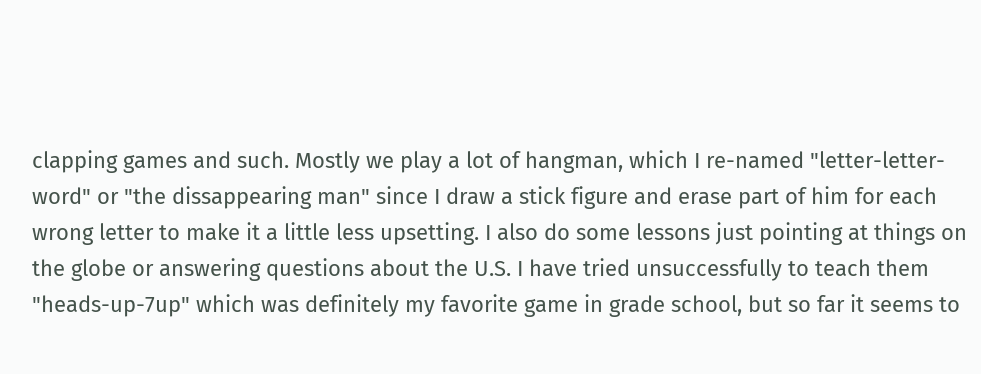clapping games and such. Mostly we play a lot of hangman, which I re-named "letter-letter-word" or "the dissappearing man" since I draw a stick figure and erase part of him for each wrong letter to make it a little less upsetting. I also do some lessons just pointing at things on the globe or answering questions about the U.S. I have tried unsuccessfully to teach them "heads-up-7up" which was definitely my favorite game in grade school, but so far it seems to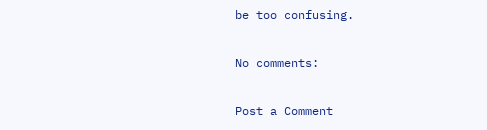be too confusing.

No comments:

Post a Comment